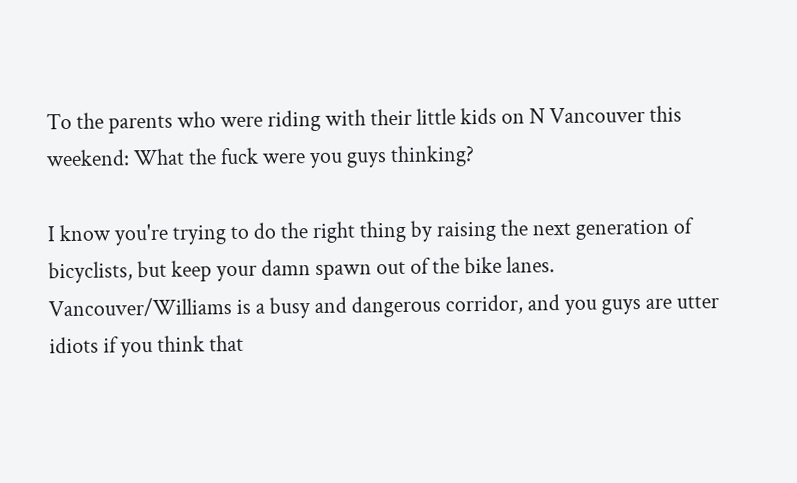To the parents who were riding with their little kids on N Vancouver this weekend: What the fuck were you guys thinking?

I know you're trying to do the right thing by raising the next generation of bicyclists, but keep your damn spawn out of the bike lanes. Vancouver/Williams is a busy and dangerous corridor, and you guys are utter idiots if you think that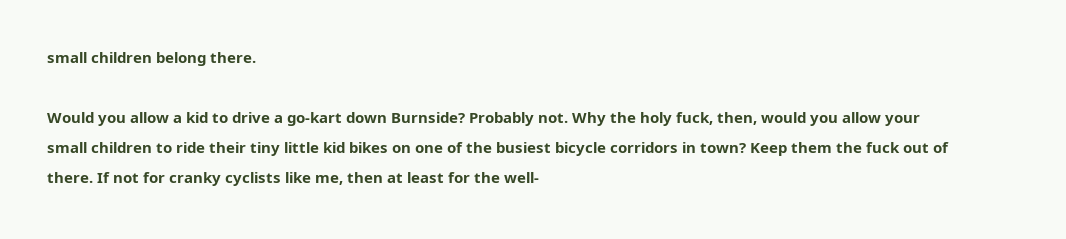small children belong there.

Would you allow a kid to drive a go-kart down Burnside? Probably not. Why the holy fuck, then, would you allow your small children to ride their tiny little kid bikes on one of the busiest bicycle corridors in town? Keep them the fuck out of there. If not for cranky cyclists like me, then at least for the well-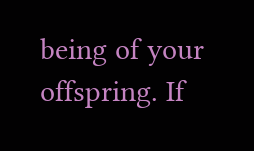being of your offspring. If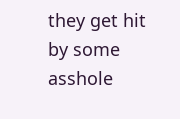they get hit by some asshole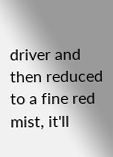driver and then reduced to a fine red mist, it'll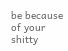be because of your shitty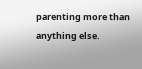parenting more than anything else.